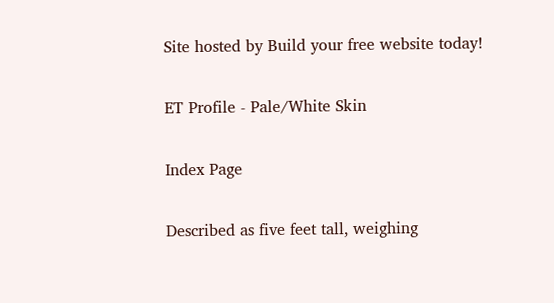Site hosted by Build your free website today!

ET Profile - Pale/White Skin

Index Page

Described as five feet tall, weighing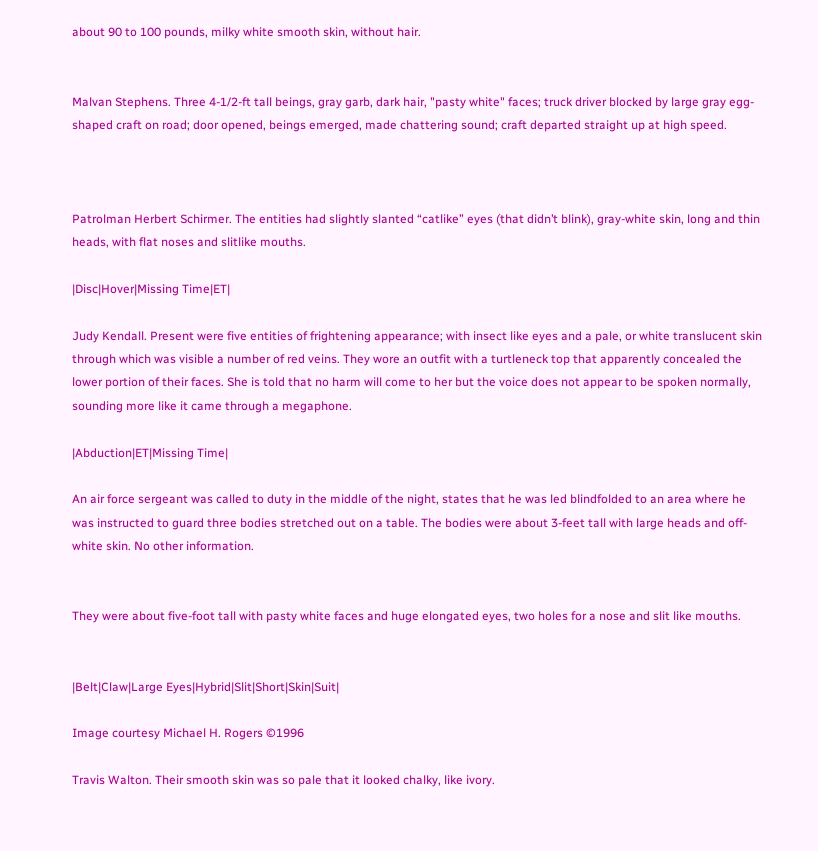about 90 to 100 pounds, milky white smooth skin, without hair.


Malvan Stephens. Three 4-1/2-ft tall beings, gray garb, dark hair, "pasty white" faces; truck driver blocked by large gray egg-shaped craft on road; door opened, beings emerged, made chattering sound; craft departed straight up at high speed.



Patrolman Herbert Schirmer. The entities had slightly slanted “catlike” eyes (that didn’t blink), gray-white skin, long and thin heads, with flat noses and slitlike mouths.

|Disc|Hover|Missing Time|ET|

Judy Kendall. Present were five entities of frightening appearance; with insect like eyes and a pale, or white translucent skin through which was visible a number of red veins. They wore an outfit with a turtleneck top that apparently concealed the lower portion of their faces. She is told that no harm will come to her but the voice does not appear to be spoken normally, sounding more like it came through a megaphone.

|Abduction|ET|Missing Time|

An air force sergeant was called to duty in the middle of the night, states that he was led blindfolded to an area where he was instructed to guard three bodies stretched out on a table. The bodies were about 3-feet tall with large heads and off-white skin. No other information.


They were about five-foot tall with pasty white faces and huge elongated eyes, two holes for a nose and slit like mouths.


|Belt|Claw|Large Eyes|Hybrid|Slit|Short|Skin|Suit|

Image courtesy Michael H. Rogers ©1996

Travis Walton. Their smooth skin was so pale that it looked chalky, like ivory.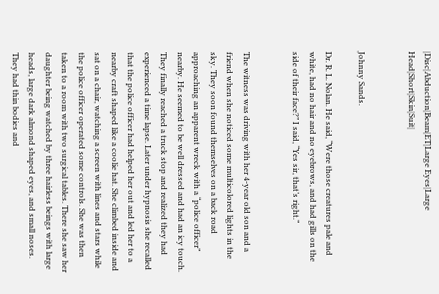|Disc|Abduction|Beam|ET|Large Eyes|Large Head|Short|Skin|Suit|


Johnny Sands.

Dr. R. L. Nolan. He said, “Were those creatures pale and white, had no hair and no eyebrows, and had gills on the side of their face?” I said, “Yes sir, that’s right.”


The witness was driving with her 4-year old son and a friend when she noticed some multicolored lights in the sky. They soon found themselves on a back road approaching an apparent wreck with a “police officer” nearby. He seemed to be well dressed and had an icy touch. They finally reached a truck stop and realized they had experienced a time lapse. Later under hypnosis she recalled that the police officer had helped her out and led her to a nearby craft shaped like a coolie hat. She climbed inside and sat on a chair, watching a screen with lines and stars while the police officer operated some controls. She was then taken to a room with two surgical tables. There she saw her daughter being watched by three hairless beings with large heads, large dark almond shaped eyes, and small noses. They had thin bodies and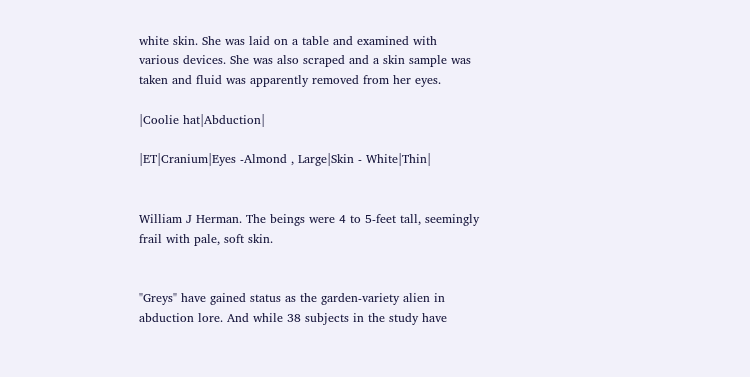white skin. She was laid on a table and examined with various devices. She was also scraped and a skin sample was taken and fluid was apparently removed from her eyes.

|Coolie hat|Abduction|

|ET|Cranium|Eyes -Almond , Large|Skin - White|Thin|


William J Herman. The beings were 4 to 5-feet tall, seemingly frail with pale, soft skin.


"Greys" have gained status as the garden-variety alien in abduction lore. And while 38 subjects in the study have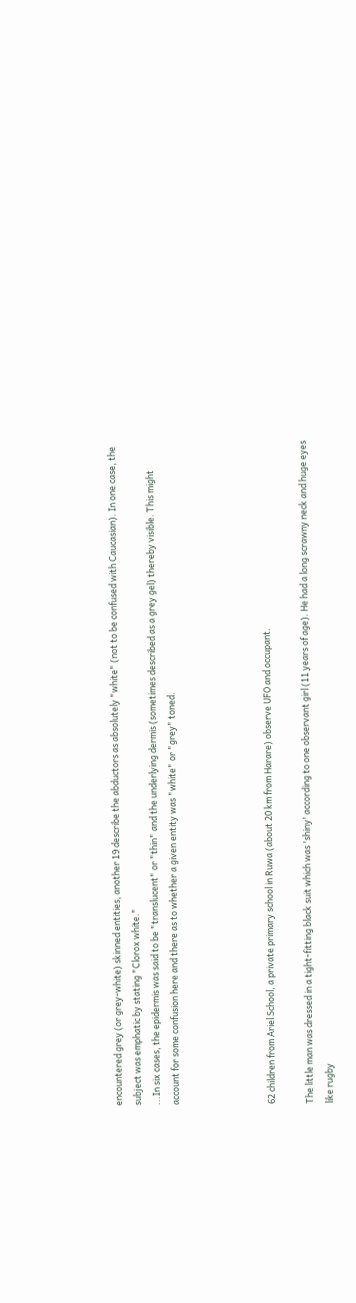encountered grey (or grey-white) skinned entities, another 19 describe the abductors as absolutely "white" (not to be confused with Caucasian). In one case, the subject was emphatic by stating "Clorox white."
...In six cases, the epidermis was said to be "translucent" or "thin" and the underlying dermis (sometimes described as a grey gel) thereby visible. This might account for some confusion here and there as to whether a given entity was "white" or "grey" toned.




62 children from Ariel School, a private primary school in Ruwa (about 20 km from Harare) observe UFO and occupant.

The little man was dressed in a tight-fitting black suit which was 'shiny' according to one observant girl (11 years of age). He had a long scrawny neck and huge eyes like rugby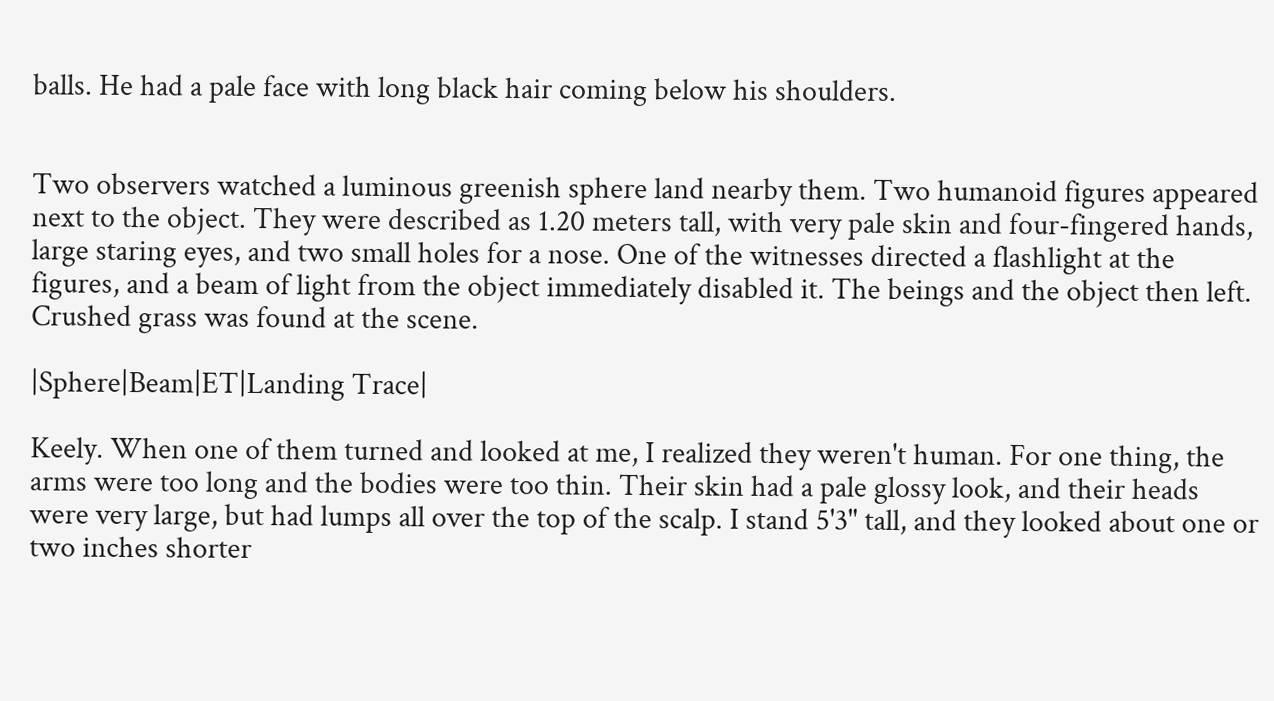balls. He had a pale face with long black hair coming below his shoulders.


Two observers watched a luminous greenish sphere land nearby them. Two humanoid figures appeared next to the object. They were described as 1.20 meters tall, with very pale skin and four-fingered hands, large staring eyes, and two small holes for a nose. One of the witnesses directed a flashlight at the figures, and a beam of light from the object immediately disabled it. The beings and the object then left. Crushed grass was found at the scene.

|Sphere|Beam|ET|Landing Trace|

Keely. When one of them turned and looked at me, I realized they weren't human. For one thing, the arms were too long and the bodies were too thin. Their skin had a pale glossy look, and their heads were very large, but had lumps all over the top of the scalp. I stand 5'3" tall, and they looked about one or two inches shorter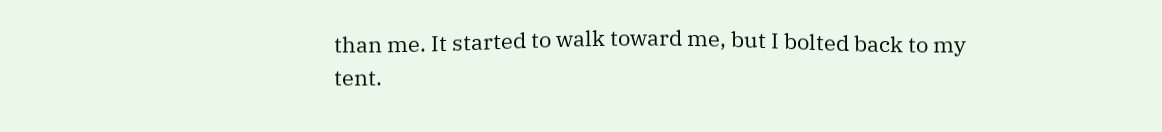than me. It started to walk toward me, but I bolted back to my tent.